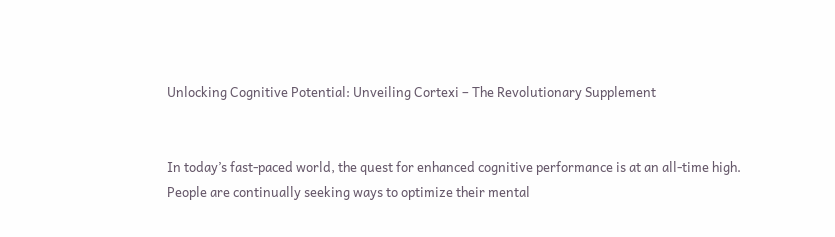Unlocking Cognitive Potential: Unveiling Cortexi – The Revolutionary Supplement


In today’s fast-paced world, the quest for enhanced cognitive performance is at an all-time high. People are continually seeking ways to optimize their mental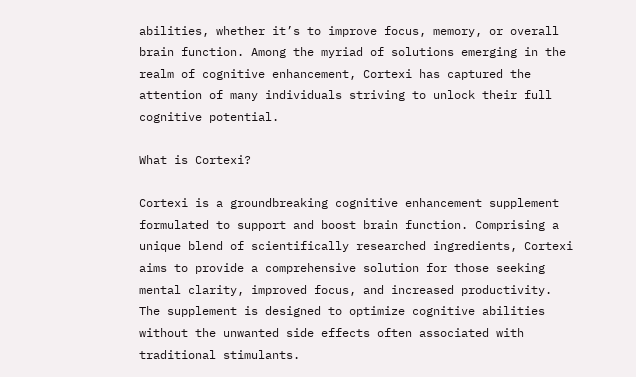abilities, whether it’s to improve focus, memory, or overall brain function. Among the myriad of solutions emerging in the realm of cognitive enhancement, Cortexi has captured the attention of many individuals striving to unlock their full cognitive potential.

What is Cortexi?

Cortexi is a groundbreaking cognitive enhancement supplement formulated to support and boost brain function. Comprising a unique blend of scientifically researched ingredients, Cortexi aims to provide a comprehensive solution for those seeking mental clarity, improved focus, and increased productivity. The supplement is designed to optimize cognitive abilities without the unwanted side effects often associated with traditional stimulants.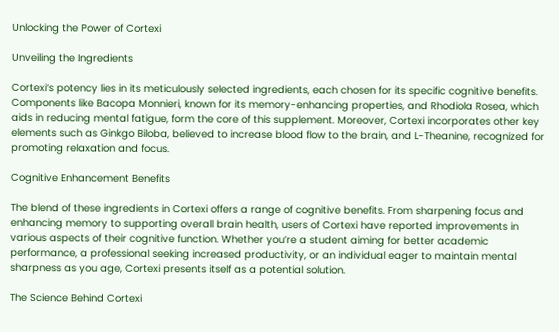Unlocking the Power of Cortexi

Unveiling the Ingredients

Cortexi‘s potency lies in its meticulously selected ingredients, each chosen for its specific cognitive benefits. Components like Bacopa Monnieri, known for its memory-enhancing properties, and Rhodiola Rosea, which aids in reducing mental fatigue, form the core of this supplement. Moreover, Cortexi incorporates other key elements such as Ginkgo Biloba, believed to increase blood flow to the brain, and L-Theanine, recognized for promoting relaxation and focus.

Cognitive Enhancement Benefits

The blend of these ingredients in Cortexi offers a range of cognitive benefits. From sharpening focus and enhancing memory to supporting overall brain health, users of Cortexi have reported improvements in various aspects of their cognitive function. Whether you’re a student aiming for better academic performance, a professional seeking increased productivity, or an individual eager to maintain mental sharpness as you age, Cortexi presents itself as a potential solution.

The Science Behind Cortexi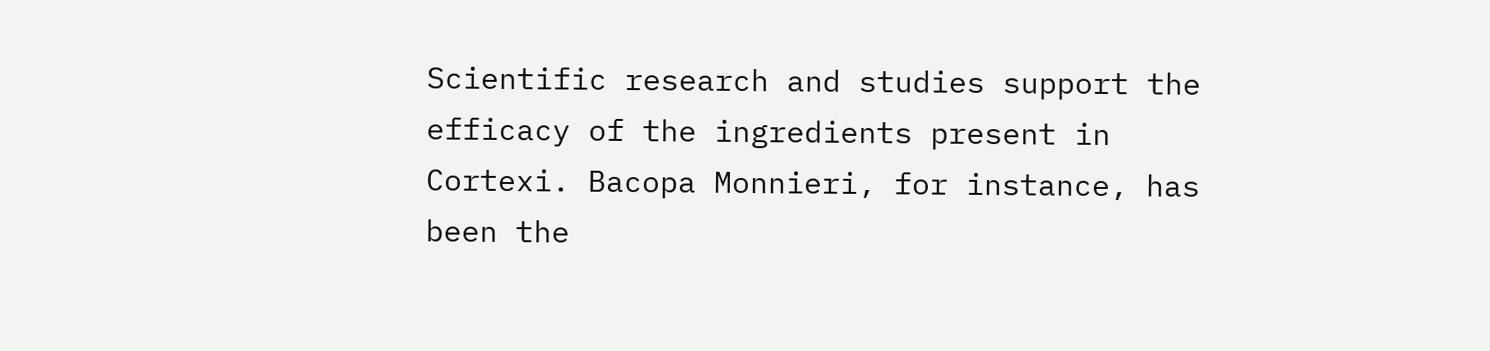Scientific research and studies support the efficacy of the ingredients present in Cortexi. Bacopa Monnieri, for instance, has been the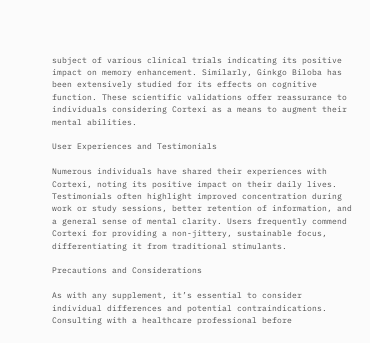subject of various clinical trials indicating its positive impact on memory enhancement. Similarly, Ginkgo Biloba has been extensively studied for its effects on cognitive function. These scientific validations offer reassurance to individuals considering Cortexi as a means to augment their mental abilities.

User Experiences and Testimonials

Numerous individuals have shared their experiences with Cortexi, noting its positive impact on their daily lives. Testimonials often highlight improved concentration during work or study sessions, better retention of information, and a general sense of mental clarity. Users frequently commend Cortexi for providing a non-jittery, sustainable focus, differentiating it from traditional stimulants.

Precautions and Considerations

As with any supplement, it’s essential to consider individual differences and potential contraindications. Consulting with a healthcare professional before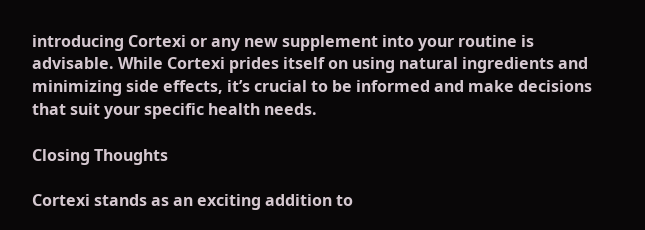introducing Cortexi or any new supplement into your routine is advisable. While Cortexi prides itself on using natural ingredients and minimizing side effects, it’s crucial to be informed and make decisions that suit your specific health needs.

Closing Thoughts

Cortexi stands as an exciting addition to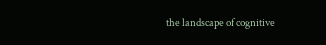the landscape of cognitive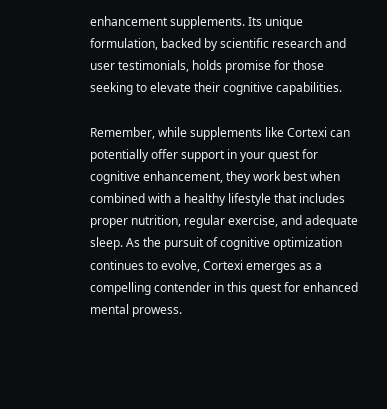enhancement supplements. Its unique formulation, backed by scientific research and user testimonials, holds promise for those seeking to elevate their cognitive capabilities.

Remember, while supplements like Cortexi can potentially offer support in your quest for cognitive enhancement, they work best when combined with a healthy lifestyle that includes proper nutrition, regular exercise, and adequate sleep. As the pursuit of cognitive optimization continues to evolve, Cortexi emerges as a compelling contender in this quest for enhanced mental prowess.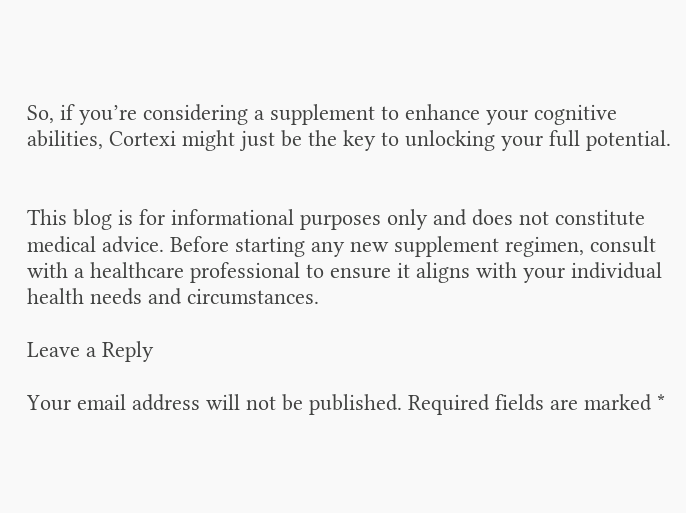So, if you’re considering a supplement to enhance your cognitive abilities, Cortexi might just be the key to unlocking your full potential.


This blog is for informational purposes only and does not constitute medical advice. Before starting any new supplement regimen, consult with a healthcare professional to ensure it aligns with your individual health needs and circumstances.

Leave a Reply

Your email address will not be published. Required fields are marked *